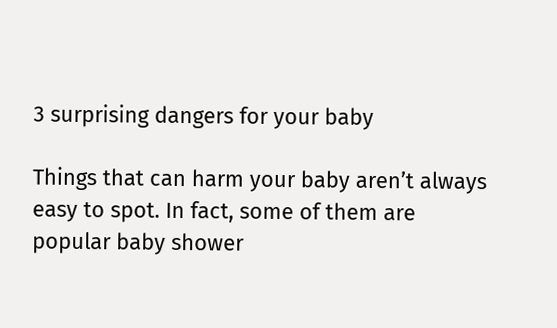3 surprising dangers for your baby

Things that can harm your baby aren’t always easy to spot. In fact, some of them are popular baby shower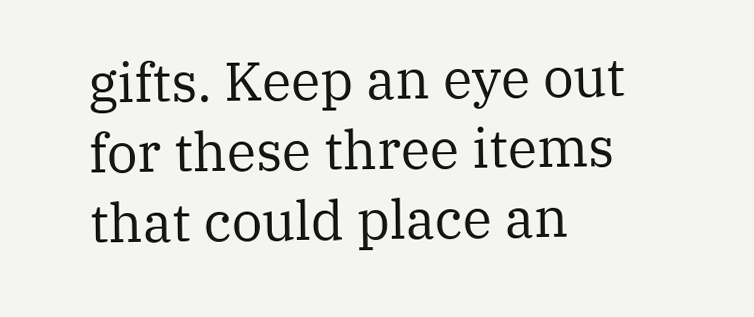gifts. Keep an eye out for these three items that could place an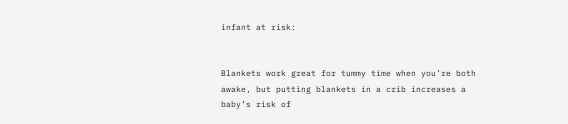infant at risk:


Blankets work great for tummy time when you’re both awake, but putting blankets in a crib increases a baby’s risk of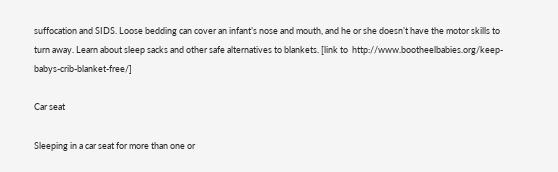suffocation and SIDS. Loose bedding can cover an infant’s nose and mouth, and he or she doesn’t have the motor skills to turn away. Learn about sleep sacks and other safe alternatives to blankets. [link to  http://www.bootheelbabies.org/keep-babys-crib-blanket-free/]

Car seat

Sleeping in a car seat for more than one or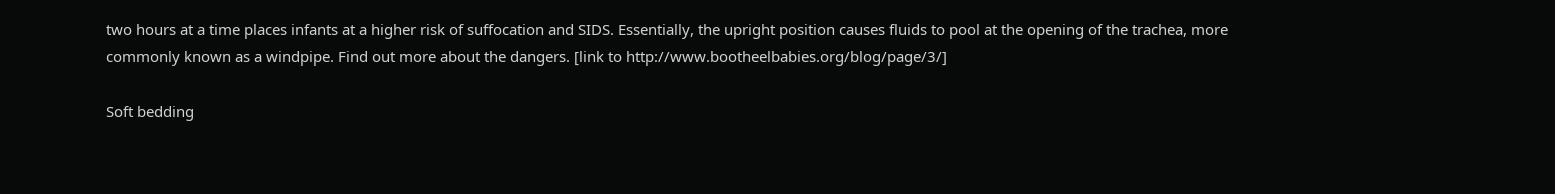two hours at a time places infants at a higher risk of suffocation and SIDS. Essentially, the upright position causes fluids to pool at the opening of the trachea, more commonly known as a windpipe. Find out more about the dangers. [link to http://www.bootheelbabies.org/blog/page/3/]

Soft bedding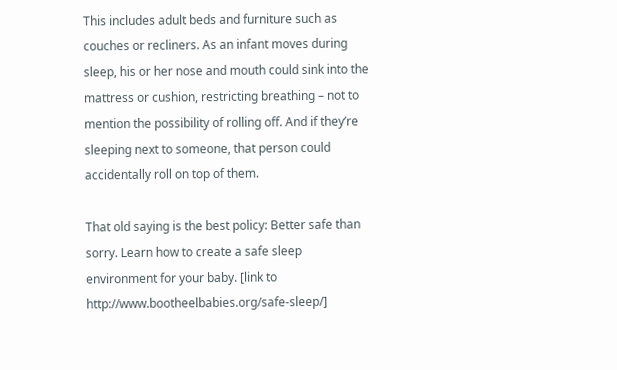This includes adult beds and furniture such as couches or recliners. As an infant moves during sleep, his or her nose and mouth could sink into the mattress or cushion, restricting breathing – not to mention the possibility of rolling off. And if they’re sleeping next to someone, that person could accidentally roll on top of them.

That old saying is the best policy: Better safe than sorry. Learn how to create a safe sleep environment for your baby. [link to http://www.bootheelbabies.org/safe-sleep/]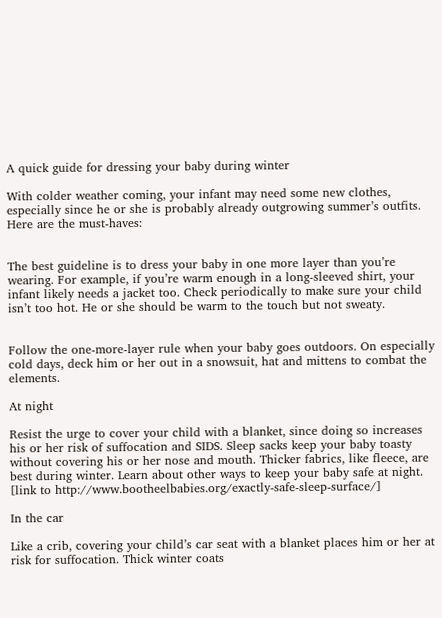A quick guide for dressing your baby during winter

With colder weather coming, your infant may need some new clothes, especially since he or she is probably already outgrowing summer’s outfits. Here are the must-haves:


The best guideline is to dress your baby in one more layer than you’re wearing. For example, if you’re warm enough in a long-sleeved shirt, your infant likely needs a jacket too. Check periodically to make sure your child isn’t too hot. He or she should be warm to the touch but not sweaty.


Follow the one-more-layer rule when your baby goes outdoors. On especially cold days, deck him or her out in a snowsuit, hat and mittens to combat the elements.

At night

Resist the urge to cover your child with a blanket, since doing so increases his or her risk of suffocation and SIDS. Sleep sacks keep your baby toasty without covering his or her nose and mouth. Thicker fabrics, like fleece, are best during winter. Learn about other ways to keep your baby safe at night. [link to http://www.bootheelbabies.org/exactly-safe-sleep-surface/]

In the car

Like a crib, covering your child’s car seat with a blanket places him or her at risk for suffocation. Thick winter coats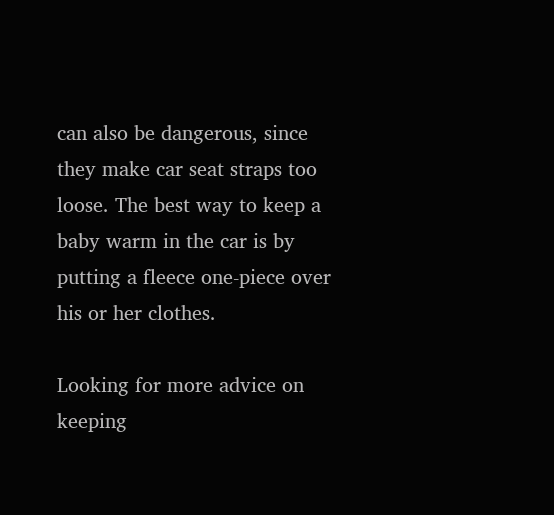can also be dangerous, since they make car seat straps too loose. The best way to keep a baby warm in the car is by putting a fleece one-piece over his or her clothes.

Looking for more advice on keeping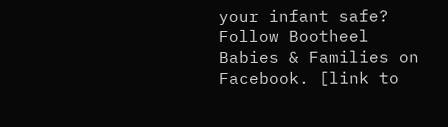your infant safe? Follow Bootheel Babies & Families on Facebook. [link to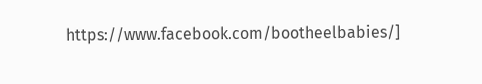https://www.facebook.com/bootheelbabies/]